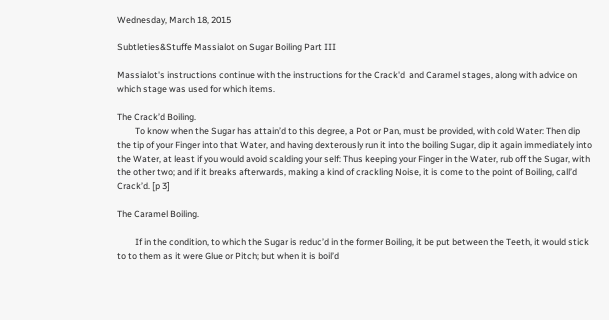Wednesday, March 18, 2015

Subtleties&Stuffe Massialot on Sugar Boiling Part III

Massialot's instructions continue with the instructions for the Crack'd  and Caramel stages, along with advice on which stage was used for which items.

The Crack’d Boiling.
         To know when the Sugar has attain’d to this degree, a Pot or Pan, must be provided, with cold Water: Then dip the tip of your Finger into that Water, and having dexterously run it into the boiling Sugar, dip it again immediately into the Water, at least if you would avoid scalding your self: Thus keeping your Finger in the Water, rub off the Sugar, with the other two; and if it breaks afterwards, making a kind of crackling Noise, it is come to the point of Boiling, call’d Crack’d. [p 3]

The Caramel Boiling.

         If in the condition, to which the Sugar is reduc’d in the former Boiling, it be put between the Teeth, it would stick to to them as it were Glue or Pitch; but when it is boil’d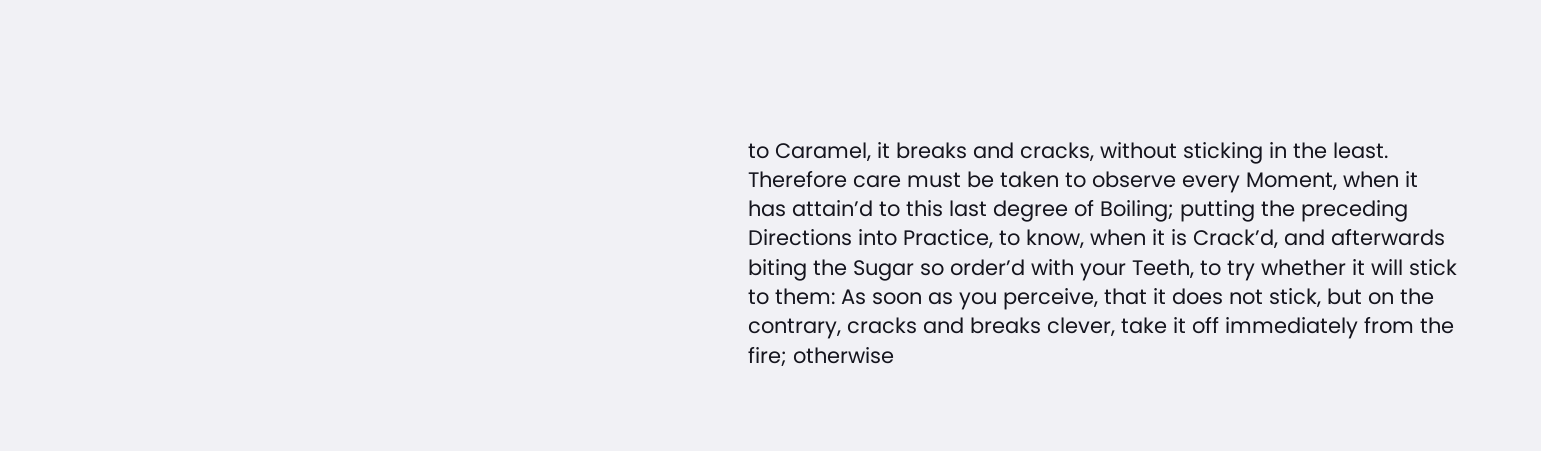to Caramel, it breaks and cracks, without sticking in the least. Therefore care must be taken to observe every Moment, when it has attain’d to this last degree of Boiling; putting the preceding Directions into Practice, to know, when it is Crack’d, and afterwards biting the Sugar so order’d with your Teeth, to try whether it will stick to them: As soon as you perceive, that it does not stick, but on the contrary, cracks and breaks clever, take it off immediately from the fire; otherwise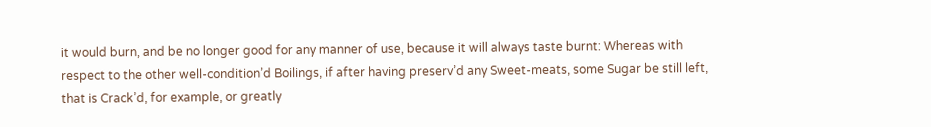it would burn, and be no longer good for any manner of use, because it will always taste burnt: Whereas with respect to the other well-condition’d Boilings, if after having preserv’d any Sweet-meats, some Sugar be still left, that is Crack’d, for example, or greatly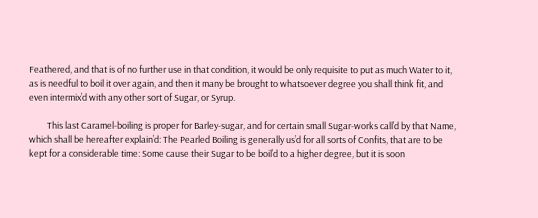Feathered, and that is of no further use in that condition, it would be only requisite to put as much Water to it, as is needful to boil it over again, and then it many be brought to whatsoever degree you shall think fit, and even intermix’d with any other sort of Sugar, or Syrup.

         This last Caramel-boiling is proper for Barley-sugar, and for certain small Sugar-works call’d by that Name, which shall be hereafter explain’d: The Pearled Boiling is generally us’d for all sorts of Confits, that are to be kept for a considerable time: Some cause their Sugar to be boil’d to a higher degree, but it is soon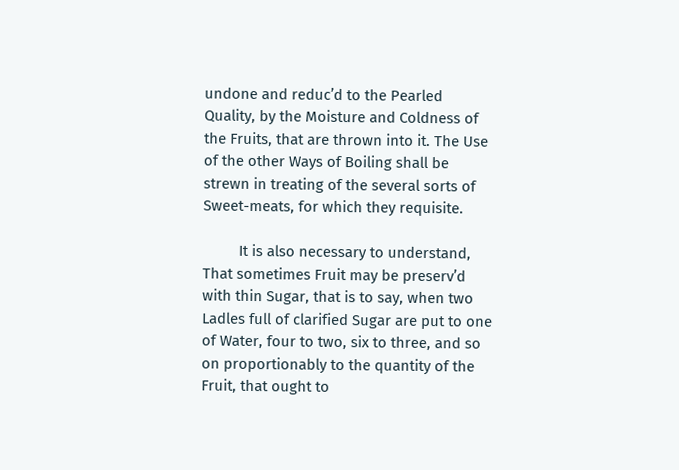undone and reduc’d to the Pearled Quality, by the Moisture and Coldness of the Fruits, that are thrown into it. The Use of the other Ways of Boiling shall be strewn in treating of the several sorts of Sweet-meats, for which they requisite.

         It is also necessary to understand, That sometimes Fruit may be preserv’d with thin Sugar, that is to say, when two Ladles full of clarified Sugar are put to one of Water, four to two, six to three, and so on proportionably to the quantity of the Fruit, that ought to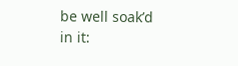be well soak’d in it: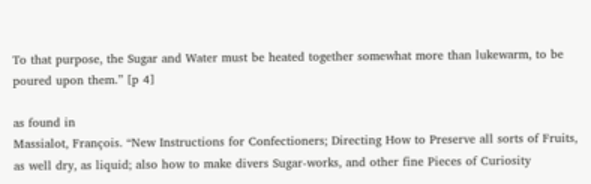To that purpose, the Sugar and Water must be heated together somewhat more than lukewarm, to be poured upon them.” [p 4]

as found in
Massialot, François. “New Instructions for Confectioners; Directing How to Preserve all sorts of Fruits, as well dry, as liquid; also how to make divers Sugar-works, and other fine Pieces of Curiosity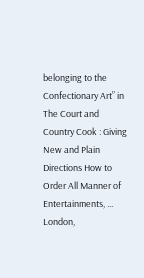belonging to the Confectionary Art” in
The Court and Country Cook : Giving New and Plain Directions How to Order All Manner of Entertainments, ... London,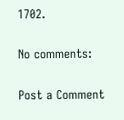1702.

No comments:

Post a Comment